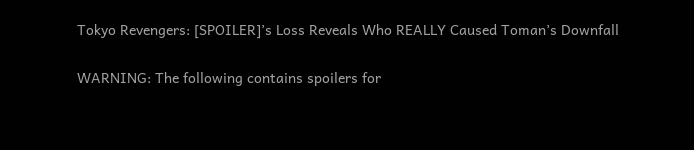Tokyo Revengers: [SPOILER]’s Loss Reveals Who REALLY Caused Toman’s Downfall

WARNING: The following contains spoilers for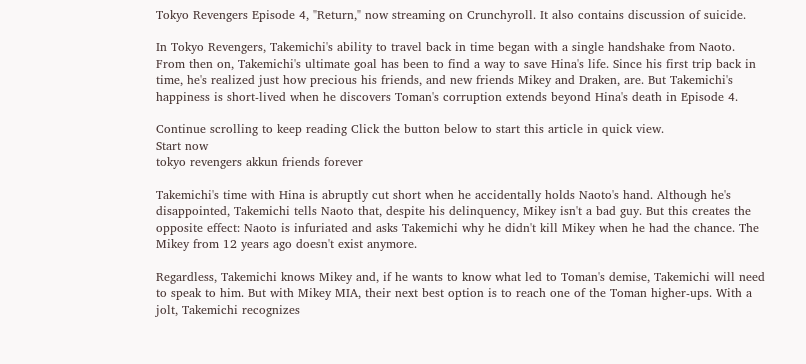Tokyo Revengers Episode 4, "Return," now streaming on Crunchyroll. It also contains discussion of suicide.

In Tokyo Revengers, Takemichi's ability to travel back in time began with a single handshake from Naoto. From then on, Takemichi's ultimate goal has been to find a way to save Hina's life. Since his first trip back in time, he's realized just how precious his friends, and new friends Mikey and Draken, are. But Takemichi's happiness is short-lived when he discovers Toman's corruption extends beyond Hina's death in Episode 4.

Continue scrolling to keep reading Click the button below to start this article in quick view.
Start now
tokyo revengers akkun friends forever

Takemichi's time with Hina is abruptly cut short when he accidentally holds Naoto's hand. Although he's disappointed, Takemichi tells Naoto that, despite his delinquency, Mikey isn't a bad guy. But this creates the opposite effect: Naoto is infuriated and asks Takemichi why he didn't kill Mikey when he had the chance. The Mikey from 12 years ago doesn't exist anymore.

Regardless, Takemichi knows Mikey and, if he wants to know what led to Toman's demise, Takemichi will need to speak to him. But with Mikey MIA, their next best option is to reach one of the Toman higher-ups. With a jolt, Takemichi recognizes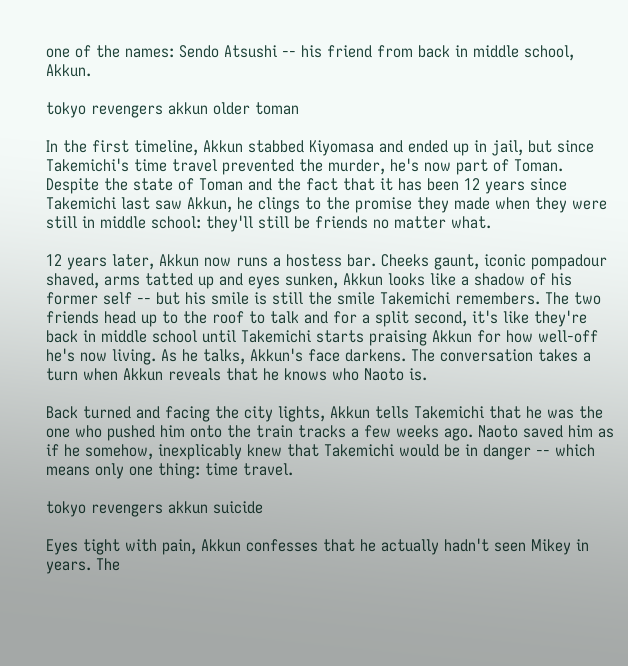one of the names: Sendo Atsushi -- his friend from back in middle school, Akkun.

tokyo revengers akkun older toman

In the first timeline, Akkun stabbed Kiyomasa and ended up in jail, but since Takemichi's time travel prevented the murder, he's now part of Toman. Despite the state of Toman and the fact that it has been 12 years since Takemichi last saw Akkun, he clings to the promise they made when they were still in middle school: they'll still be friends no matter what.

12 years later, Akkun now runs a hostess bar. Cheeks gaunt, iconic pompadour shaved, arms tatted up and eyes sunken, Akkun looks like a shadow of his former self -- but his smile is still the smile Takemichi remembers. The two friends head up to the roof to talk and for a split second, it's like they're back in middle school until Takemichi starts praising Akkun for how well-off he's now living. As he talks, Akkun's face darkens. The conversation takes a turn when Akkun reveals that he knows who Naoto is.

Back turned and facing the city lights, Akkun tells Takemichi that he was the one who pushed him onto the train tracks a few weeks ago. Naoto saved him as if he somehow, inexplicably knew that Takemichi would be in danger -- which means only one thing: time travel.

tokyo revengers akkun suicide

Eyes tight with pain, Akkun confesses that he actually hadn't seen Mikey in years. The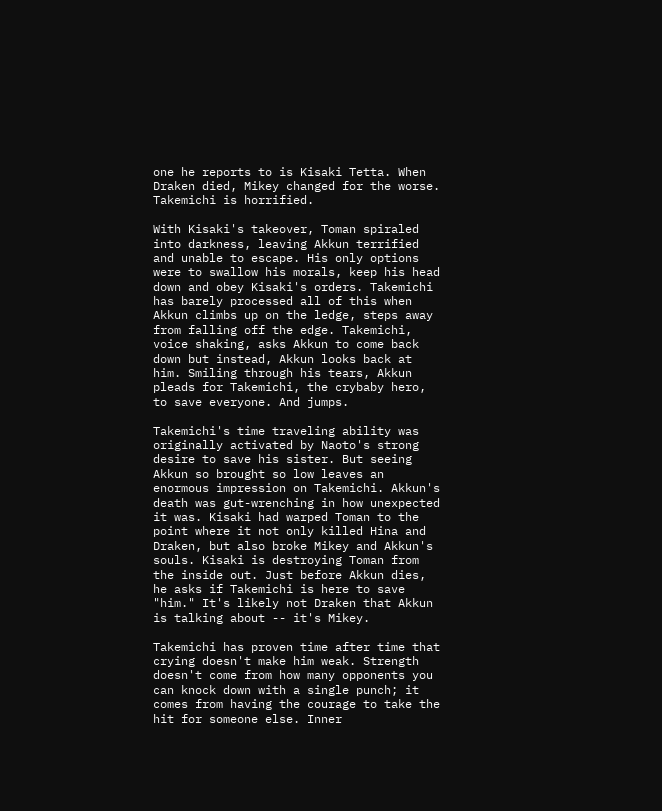one he reports to is Kisaki Tetta. When Draken died, Mikey changed for the worse. Takemichi is horrified.

With Kisaki's takeover, Toman spiraled into darkness, leaving Akkun terrified and unable to escape. His only options were to swallow his morals, keep his head down and obey Kisaki's orders. Takemichi has barely processed all of this when Akkun climbs up on the ledge, steps away from falling off the edge. Takemichi, voice shaking, asks Akkun to come back down but instead, Akkun looks back at him. Smiling through his tears, Akkun pleads for Takemichi, the crybaby hero, to save everyone. And jumps.

Takemichi's time traveling ability was originally activated by Naoto's strong desire to save his sister. But seeing Akkun so brought so low leaves an enormous impression on Takemichi. Akkun's death was gut-wrenching in how unexpected it was. Kisaki had warped Toman to the point where it not only killed Hina and Draken, but also broke Mikey and Akkun's souls. Kisaki is destroying Toman from the inside out. Just before Akkun dies, he asks if Takemichi is here to save "him." It's likely not Draken that Akkun is talking about -- it's Mikey.

Takemichi has proven time after time that crying doesn't make him weak. Strength doesn't come from how many opponents you can knock down with a single punch; it comes from having the courage to take the hit for someone else. Inner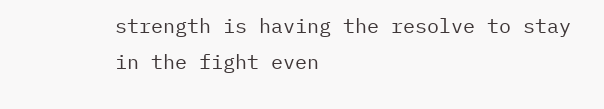strength is having the resolve to stay in the fight even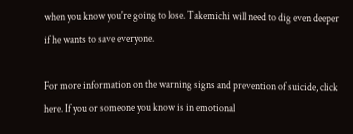when you know you're going to lose. Takemichi will need to dig even deeper if he wants to save everyone.

For more information on the warning signs and prevention of suicide, click here. If you or someone you know is in emotional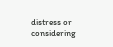distress or considering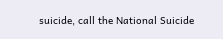suicide, call the National Suicide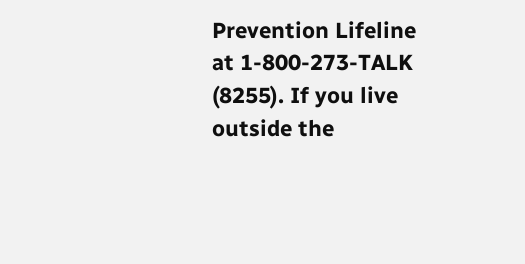Prevention Lifeline at 1-800-273-TALK (8255). If you live outside the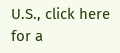U.S., click here for a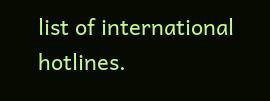list of international hotlines.